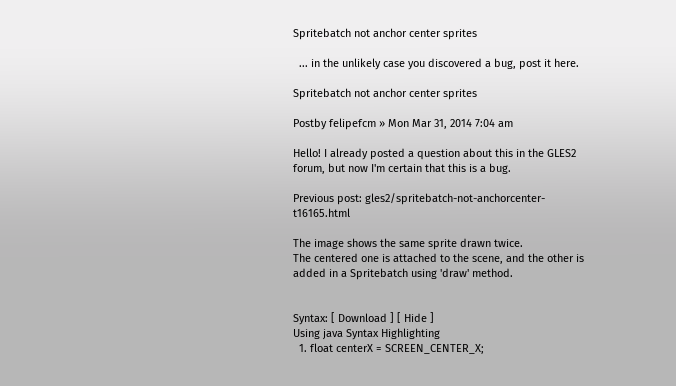Spritebatch not anchor center sprites

  ... in the unlikely case you discovered a bug, post it here.

Spritebatch not anchor center sprites

Postby felipefcm » Mon Mar 31, 2014 7:04 am

Hello! I already posted a question about this in the GLES2 forum, but now I'm certain that this is a bug.

Previous post: gles2/spritebatch-not-anchorcenter-t16165.html

The image shows the same sprite drawn twice.
The centered one is attached to the scene, and the other is added in a Spritebatch using 'draw' method.


Syntax: [ Download ] [ Hide ]
Using java Syntax Highlighting
  1. float centerX = SCREEN_CENTER_X;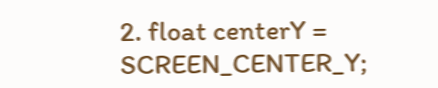2. float centerY = SCREEN_CENTER_Y;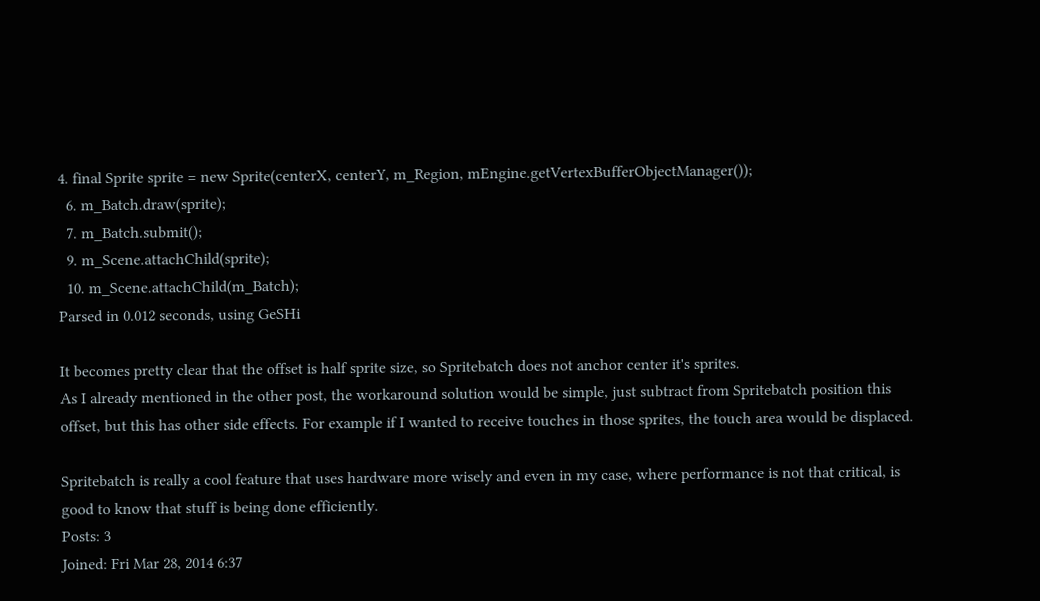4. final Sprite sprite = new Sprite(centerX, centerY, m_Region, mEngine.getVertexBufferObjectManager());
  6. m_Batch.draw(sprite);
  7. m_Batch.submit();
  9. m_Scene.attachChild(sprite);
  10. m_Scene.attachChild(m_Batch);
Parsed in 0.012 seconds, using GeSHi

It becomes pretty clear that the offset is half sprite size, so Spritebatch does not anchor center it's sprites.
As I already mentioned in the other post, the workaround solution would be simple, just subtract from Spritebatch position this offset, but this has other side effects. For example if I wanted to receive touches in those sprites, the touch area would be displaced.

Spritebatch is really a cool feature that uses hardware more wisely and even in my case, where performance is not that critical, is good to know that stuff is being done efficiently.
Posts: 3
Joined: Fri Mar 28, 2014 6:37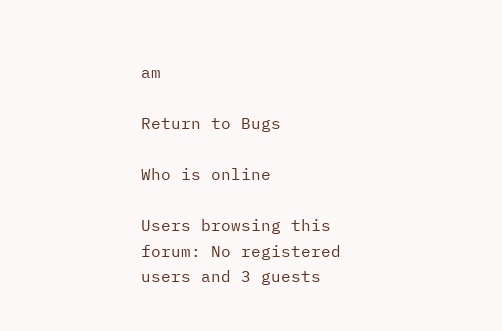am

Return to Bugs

Who is online

Users browsing this forum: No registered users and 3 guests